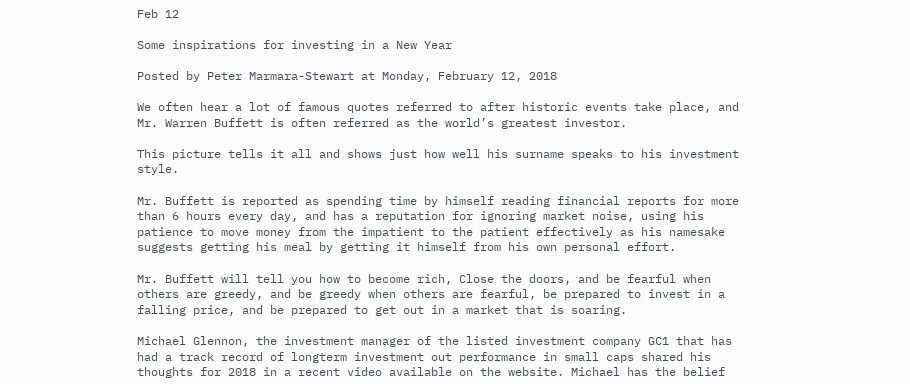Feb 12

Some inspirations for investing in a New Year

Posted by Peter Marmara-Stewart at Monday, February 12, 2018

We often hear a lot of famous quotes referred to after historic events take place, and Mr. Warren Buffett is often referred as the world’s greatest investor.

This picture tells it all and shows just how well his surname speaks to his investment style.

Mr. Buffett is reported as spending time by himself reading financial reports for more than 6 hours every day, and has a reputation for ignoring market noise, using his patience to move money from the impatient to the patient effectively as his namesake suggests getting his meal by getting it himself from his own personal effort.

Mr. Buffett will tell you how to become rich, Close the doors, and be fearful when others are greedy, and be greedy when others are fearful, be prepared to invest in a falling price, and be prepared to get out in a market that is soaring.

Michael Glennon, the investment manager of the listed investment company GC1 that has had a track record of longterm investment out performance in small caps shared his thoughts for 2018 in a recent video available on the website. Michael has the belief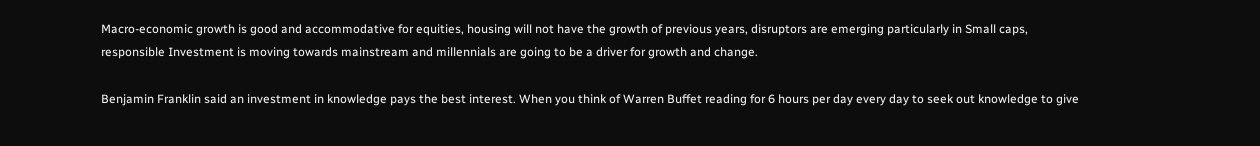Macro-economic growth is good and accommodative for equities, housing will not have the growth of previous years, disruptors are emerging particularly in Small caps, responsible Investment is moving towards mainstream and millennials are going to be a driver for growth and change.

Benjamin Franklin said an investment in knowledge pays the best interest. When you think of Warren Buffet reading for 6 hours per day every day to seek out knowledge to give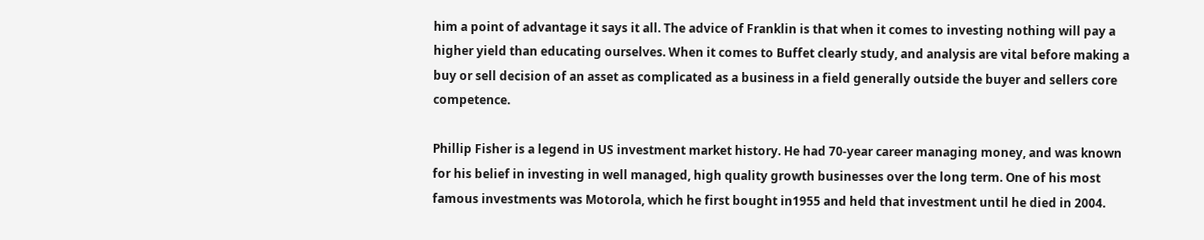him a point of advantage it says it all. The advice of Franklin is that when it comes to investing nothing will pay a higher yield than educating ourselves. When it comes to Buffet clearly study, and analysis are vital before making a buy or sell decision of an asset as complicated as a business in a field generally outside the buyer and sellers core competence.

Phillip Fisher is a legend in US investment market history. He had 70-year career managing money, and was known for his belief in investing in well managed, high quality growth businesses over the long term. One of his most famous investments was Motorola, which he first bought in1955 and held that investment until he died in 2004.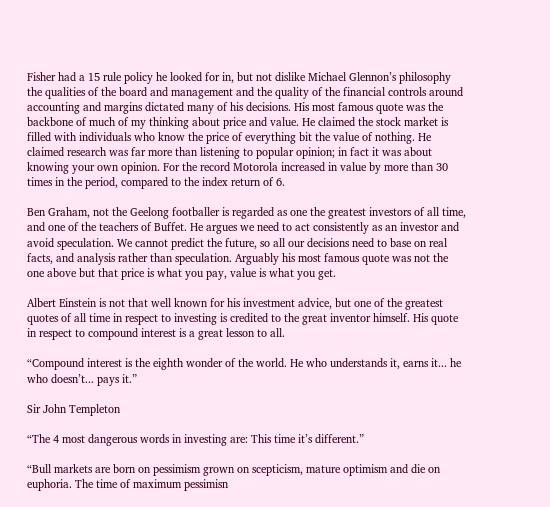Fisher had a 15 rule policy he looked for in, but not dislike Michael Glennon’s philosophy the qualities of the board and management and the quality of the financial controls around accounting and margins dictated many of his decisions. His most famous quote was the backbone of much of my thinking about price and value. He claimed the stock market is filled with individuals who know the price of everything bit the value of nothing. He claimed research was far more than listening to popular opinion; in fact it was about knowing your own opinion. For the record Motorola increased in value by more than 30 times in the period, compared to the index return of 6.

Ben Graham, not the Geelong footballer is regarded as one the greatest investors of all time, and one of the teachers of Buffet. He argues we need to act consistently as an investor and avoid speculation. We cannot predict the future, so all our decisions need to base on real facts, and analysis rather than speculation. Arguably his most famous quote was not the one above but that price is what you pay, value is what you get.

Albert Einstein is not that well known for his investment advice, but one of the greatest quotes of all time in respect to investing is credited to the great inventor himself. His quote in respect to compound interest is a great lesson to all.

“Compound interest is the eighth wonder of the world. He who understands it, earns it... he who doesn’t... pays it.”

Sir John Templeton

“The 4 most dangerous words in investing are: This time it’s different.”

“Bull markets are born on pessimism grown on scepticism, mature optimism and die on euphoria. The time of maximum pessimisn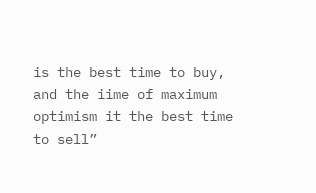is the best time to buy, and the iime of maximum optimism it the best time to sell”